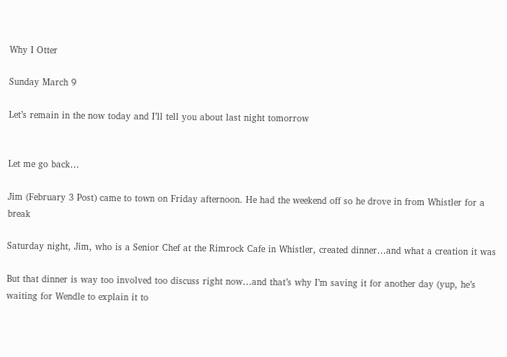Why I Otter

Sunday March 9

Let’s remain in the now today and I’ll tell you about last night tomorrow


Let me go back…

Jim (February 3 Post) came to town on Friday afternoon. He had the weekend off so he drove in from Whistler for a break

Saturday night, Jim, who is a Senior Chef at the Rimrock Cafe in Whistler, created dinner…and what a creation it was

But that dinner is way too involved too discuss right now…and that’s why I’m saving it for another day (yup, he’s waiting for Wendle to explain it to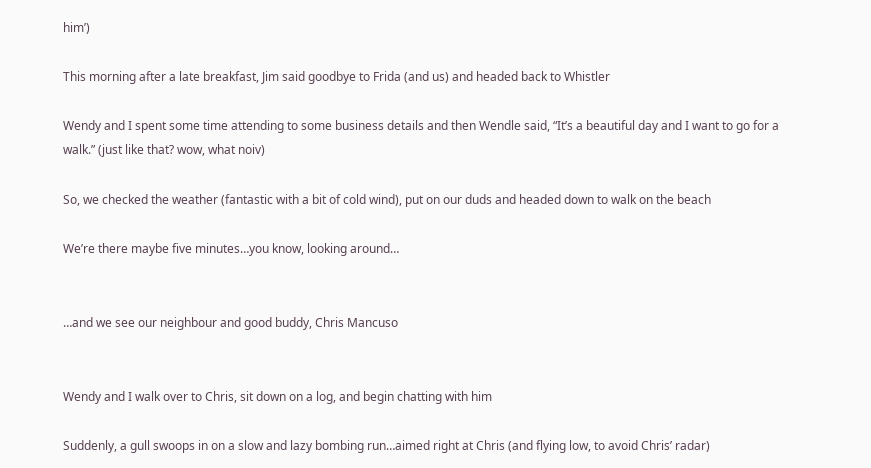him’)

This morning after a late breakfast, Jim said goodbye to Frida (and us) and headed back to Whistler

Wendy and I spent some time attending to some business details and then Wendle said, “It’s a beautiful day and I want to go for a walk.” (just like that? wow, what noiv)

So, we checked the weather (fantastic with a bit of cold wind), put on our duds and headed down to walk on the beach

We’re there maybe five minutes…you know, looking around…


…and we see our neighbour and good buddy, Chris Mancuso


Wendy and I walk over to Chris, sit down on a log, and begin chatting with him

Suddenly, a gull swoops in on a slow and lazy bombing run…aimed right at Chris (and flying low, to avoid Chris’ radar)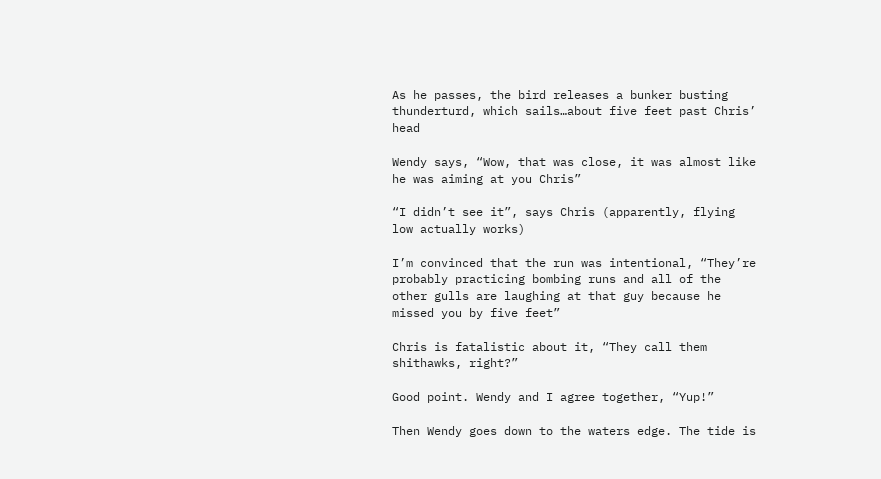As he passes, the bird releases a bunker busting thunderturd, which sails…about five feet past Chris’ head

Wendy says, “Wow, that was close, it was almost like he was aiming at you Chris”

“I didn’t see it”, says Chris (apparently, flying low actually works)

I’m convinced that the run was intentional, “They’re probably practicing bombing runs and all of the other gulls are laughing at that guy because he missed you by five feet”

Chris is fatalistic about it, “They call them shithawks, right?”

Good point. Wendy and I agree together, “Yup!”

Then Wendy goes down to the waters edge. The tide is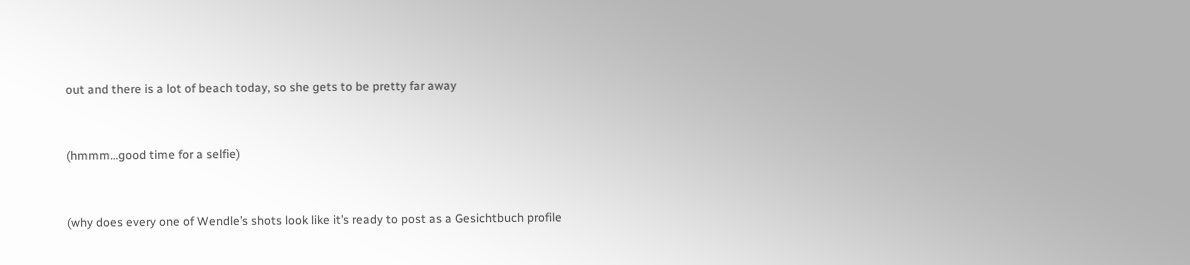out and there is a lot of beach today, so she gets to be pretty far away


(hmmm…good time for a selfie)


(why does every one of Wendle’s shots look like it’s ready to post as a Gesichtbuch profile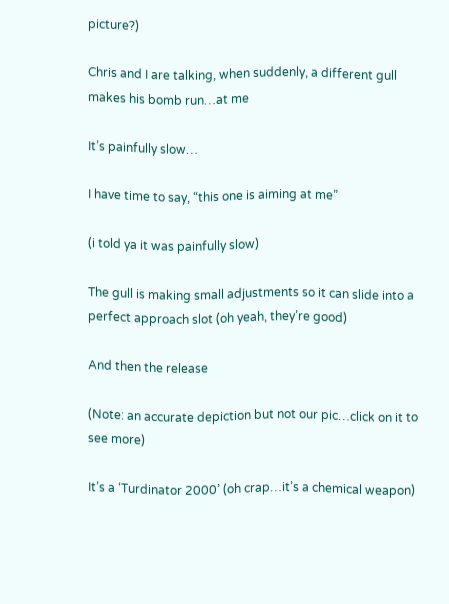picture?)

Chris and I are talking, when suddenly, a different gull makes his bomb run…at me

It’s painfully slow…

I have time to say, “this one is aiming at me”

(i told ya it was painfully slow)

The gull is making small adjustments so it can slide into a perfect approach slot (oh yeah, they’re good)

And then the release

(Note: an accurate depiction but not our pic…click on it to see more)

It’s a ‘Turdinator 2000’ (oh crap…it’s a chemical weapon)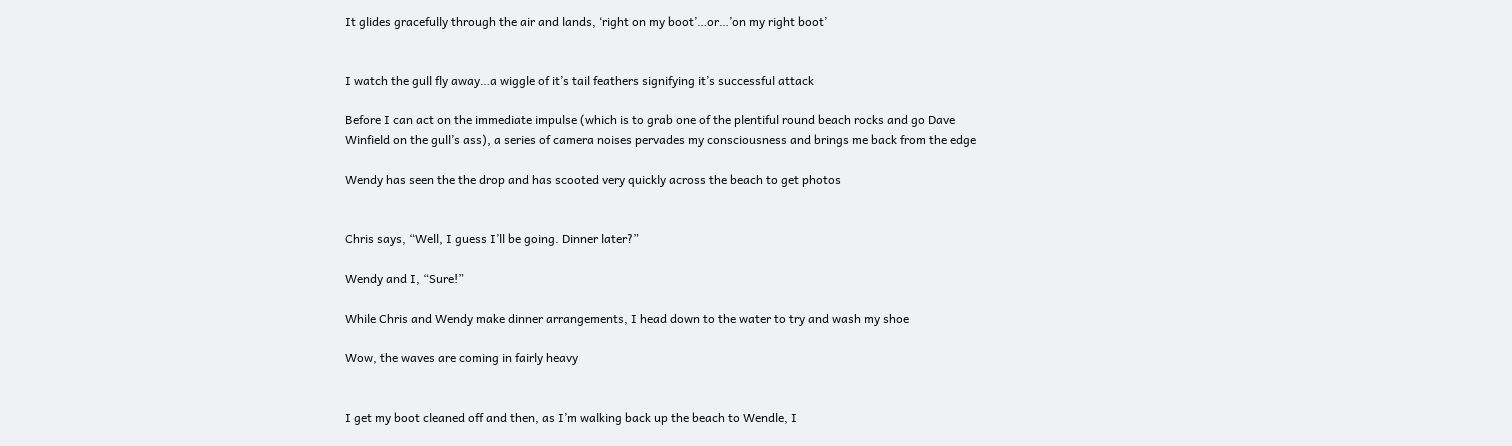It glides gracefully through the air and lands, ‘right on my boot’…or…’on my right boot’


I watch the gull fly away…a wiggle of it’s tail feathers signifying it’s successful attack

Before I can act on the immediate impulse (which is to grab one of the plentiful round beach rocks and go Dave Winfield on the gull’s ass), a series of camera noises pervades my consciousness and brings me back from the edge

Wendy has seen the the drop and has scooted very quickly across the beach to get photos


Chris says, “Well, I guess I’ll be going. Dinner later?”

Wendy and I, “Sure!”

While Chris and Wendy make dinner arrangements, I head down to the water to try and wash my shoe

Wow, the waves are coming in fairly heavy


I get my boot cleaned off and then, as I’m walking back up the beach to Wendle, I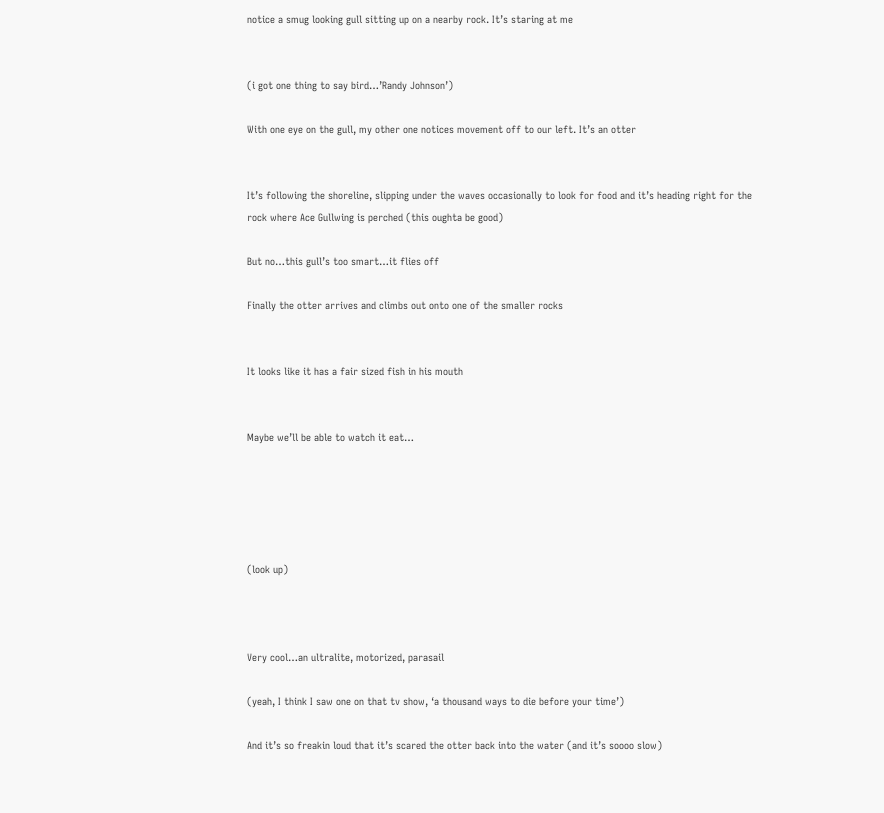notice a smug looking gull sitting up on a nearby rock. It’s staring at me


(i got one thing to say bird…’Randy Johnson’)

With one eye on the gull, my other one notices movement off to our left. It’s an otter


It’s following the shoreline, slipping under the waves occasionally to look for food and it’s heading right for the rock where Ace Gullwing is perched (this oughta be good)

But no…this gull’s too smart…it flies off

Finally the otter arrives and climbs out onto one of the smaller rocks


It looks like it has a fair sized fish in his mouth


Maybe we’ll be able to watch it eat…





(look up)



Very cool…an ultralite, motorized, parasail

(yeah, I think I saw one on that tv show, ‘a thousand ways to die before your time’)

And it’s so freakin loud that it’s scared the otter back into the water (and it’s soooo slow)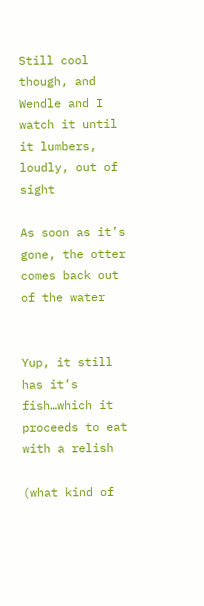Still cool though, and Wendle and I watch it until it lumbers, loudly, out of sight

As soon as it’s gone, the otter comes back out of the water


Yup, it still has it’s fish…which it proceeds to eat with a relish

(what kind of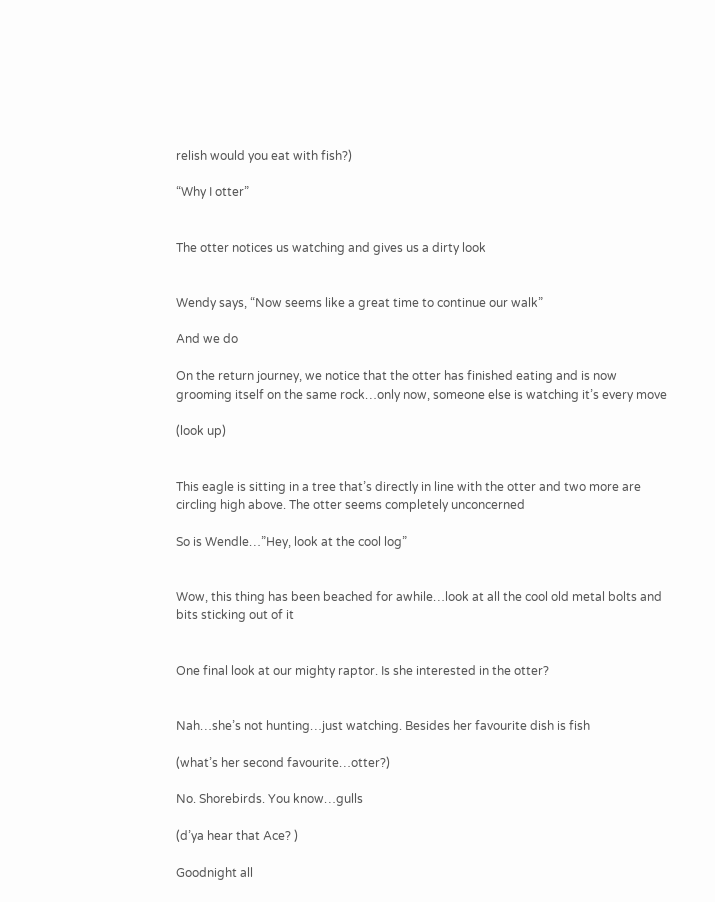relish would you eat with fish?)

“Why I otter”


The otter notices us watching and gives us a dirty look


Wendy says, “Now seems like a great time to continue our walk”

And we do

On the return journey, we notice that the otter has finished eating and is now grooming itself on the same rock…only now, someone else is watching it’s every move

(look up)


This eagle is sitting in a tree that’s directly in line with the otter and two more are circling high above. The otter seems completely unconcerned

So is Wendle…”Hey, look at the cool log”


Wow, this thing has been beached for awhile…look at all the cool old metal bolts and bits sticking out of it


One final look at our mighty raptor. Is she interested in the otter?


Nah…she’s not hunting…just watching. Besides her favourite dish is fish

(what’s her second favourite…otter?)

No. Shorebirds. You know…gulls

(d’ya hear that Ace? )

Goodnight all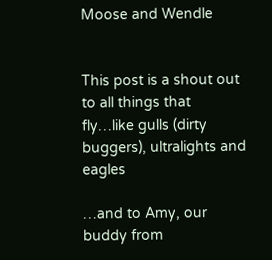Moose and Wendle


This post is a shout out to all things that fly…like gulls (dirty buggers), ultralights and eagles

…and to Amy, our buddy from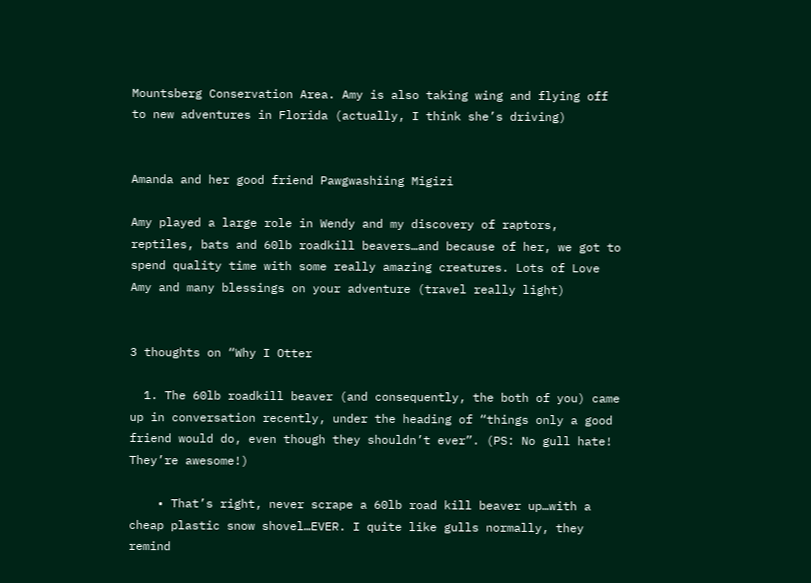Mountsberg Conservation Area. Amy is also taking wing and flying off to new adventures in Florida (actually, I think she’s driving)


Amanda and her good friend Pawgwashiing Migizi

Amy played a large role in Wendy and my discovery of raptors, reptiles, bats and 60lb roadkill beavers…and because of her, we got to spend quality time with some really amazing creatures. Lots of Love Amy and many blessings on your adventure (travel really light)


3 thoughts on “Why I Otter

  1. The 60lb roadkill beaver (and consequently, the both of you) came up in conversation recently, under the heading of “things only a good friend would do, even though they shouldn’t ever”. (PS: No gull hate! They’re awesome!)

    • That’s right, never scrape a 60lb road kill beaver up…with a cheap plastic snow shovel…EVER. I quite like gulls normally, they remind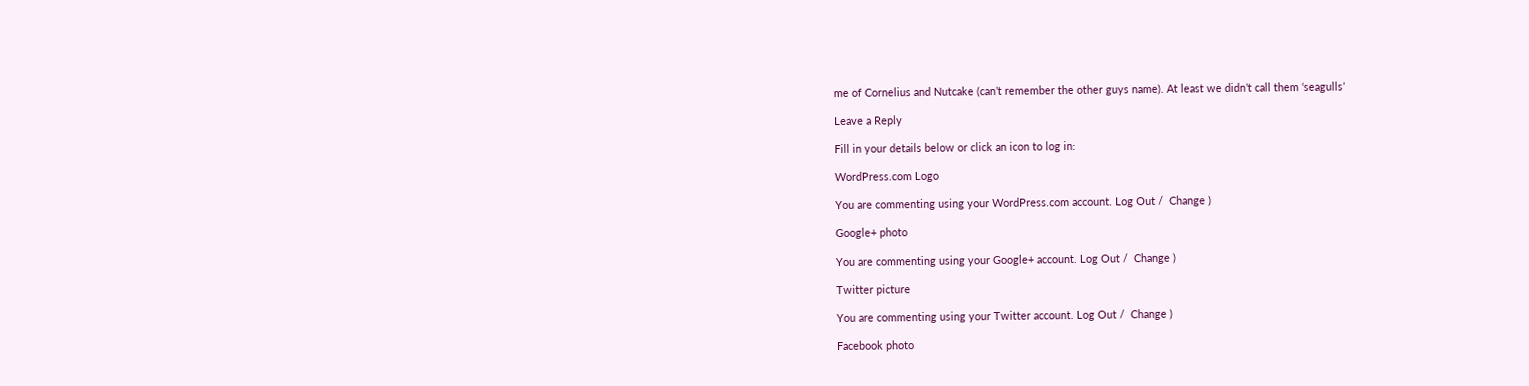me of Cornelius and Nutcake (can’t remember the other guys name). At least we didn’t call them ‘seagulls’

Leave a Reply

Fill in your details below or click an icon to log in:

WordPress.com Logo

You are commenting using your WordPress.com account. Log Out /  Change )

Google+ photo

You are commenting using your Google+ account. Log Out /  Change )

Twitter picture

You are commenting using your Twitter account. Log Out /  Change )

Facebook photo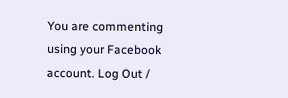You are commenting using your Facebook account. Log Out /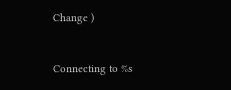Change )


Connecting to %s